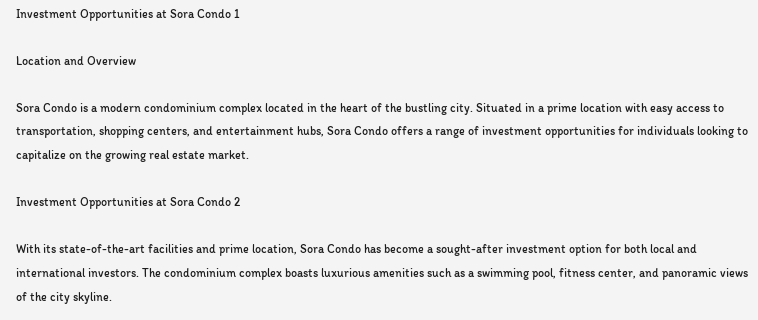Investment Opportunities at Sora Condo 1

Location and Overview

Sora Condo is a modern condominium complex located in the heart of the bustling city. Situated in a prime location with easy access to transportation, shopping centers, and entertainment hubs, Sora Condo offers a range of investment opportunities for individuals looking to capitalize on the growing real estate market.

Investment Opportunities at Sora Condo 2

With its state-of-the-art facilities and prime location, Sora Condo has become a sought-after investment option for both local and international investors. The condominium complex boasts luxurious amenities such as a swimming pool, fitness center, and panoramic views of the city skyline.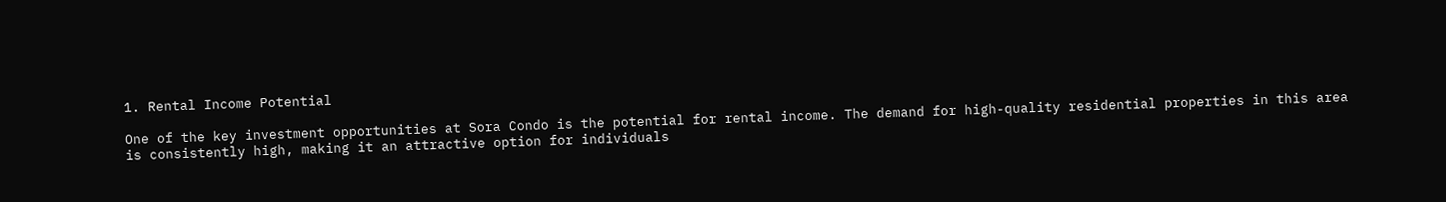1. Rental Income Potential

One of the key investment opportunities at Sora Condo is the potential for rental income. The demand for high-quality residential properties in this area is consistently high, making it an attractive option for individuals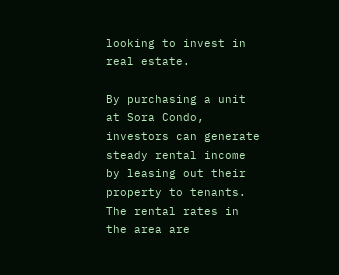looking to invest in real estate.

By purchasing a unit at Sora Condo, investors can generate steady rental income by leasing out their property to tenants. The rental rates in the area are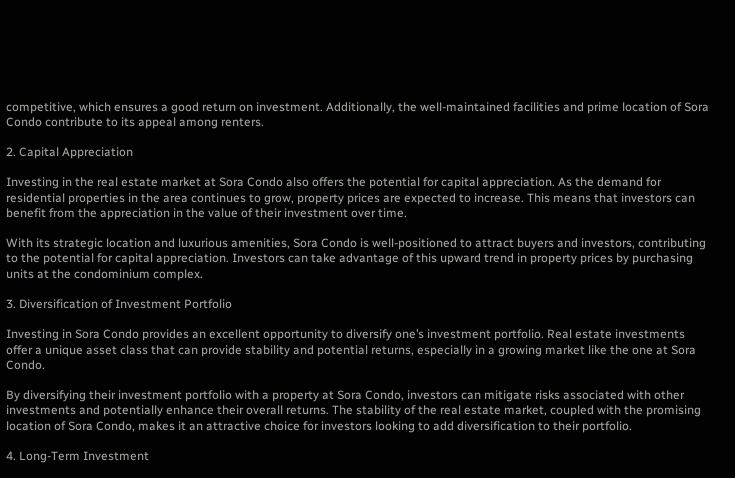competitive, which ensures a good return on investment. Additionally, the well-maintained facilities and prime location of Sora Condo contribute to its appeal among renters.

2. Capital Appreciation

Investing in the real estate market at Sora Condo also offers the potential for capital appreciation. As the demand for residential properties in the area continues to grow, property prices are expected to increase. This means that investors can benefit from the appreciation in the value of their investment over time.

With its strategic location and luxurious amenities, Sora Condo is well-positioned to attract buyers and investors, contributing to the potential for capital appreciation. Investors can take advantage of this upward trend in property prices by purchasing units at the condominium complex.

3. Diversification of Investment Portfolio

Investing in Sora Condo provides an excellent opportunity to diversify one’s investment portfolio. Real estate investments offer a unique asset class that can provide stability and potential returns, especially in a growing market like the one at Sora Condo.

By diversifying their investment portfolio with a property at Sora Condo, investors can mitigate risks associated with other investments and potentially enhance their overall returns. The stability of the real estate market, coupled with the promising location of Sora Condo, makes it an attractive choice for investors looking to add diversification to their portfolio.

4. Long-Term Investment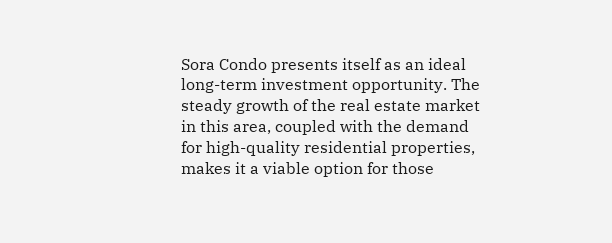Sora Condo presents itself as an ideal long-term investment opportunity. The steady growth of the real estate market in this area, coupled with the demand for high-quality residential properties, makes it a viable option for those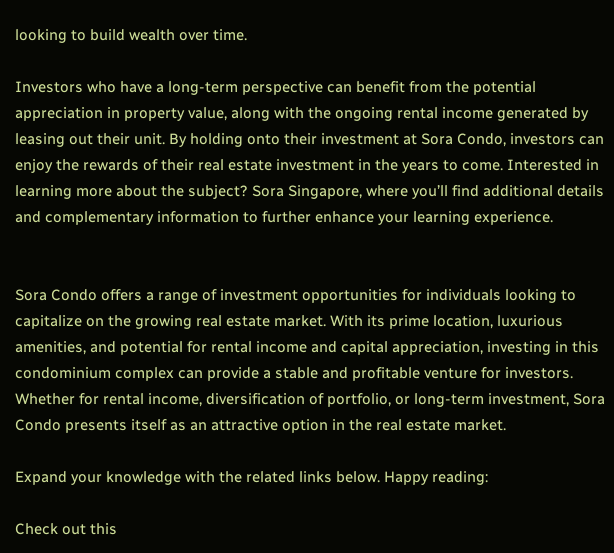looking to build wealth over time.

Investors who have a long-term perspective can benefit from the potential appreciation in property value, along with the ongoing rental income generated by leasing out their unit. By holding onto their investment at Sora Condo, investors can enjoy the rewards of their real estate investment in the years to come. Interested in learning more about the subject? Sora Singapore, where you’ll find additional details and complementary information to further enhance your learning experience.


Sora Condo offers a range of investment opportunities for individuals looking to capitalize on the growing real estate market. With its prime location, luxurious amenities, and potential for rental income and capital appreciation, investing in this condominium complex can provide a stable and profitable venture for investors. Whether for rental income, diversification of portfolio, or long-term investment, Sora Condo presents itself as an attractive option in the real estate market.

Expand your knowledge with the related links below. Happy reading:

Check out this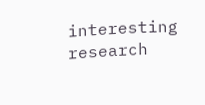interesting research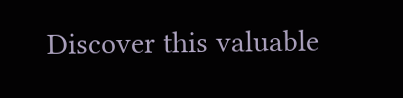Discover this valuable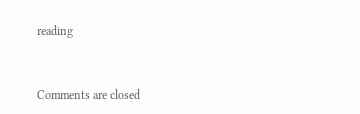reading



Comments are closed